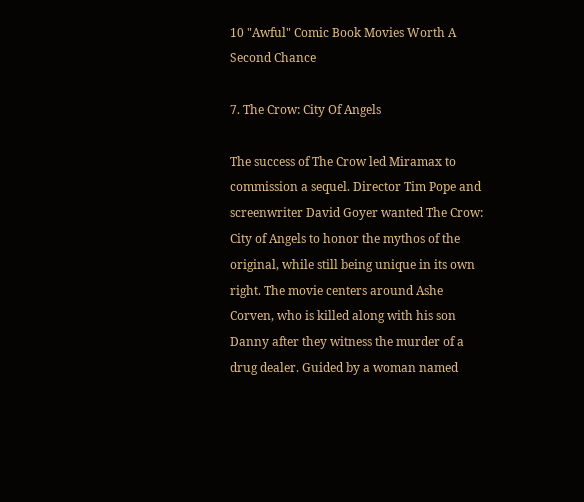10 "Awful" Comic Book Movies Worth A Second Chance

7. The Crow: City Of Angels

The success of The Crow led Miramax to commission a sequel. Director Tim Pope and screenwriter David Goyer wanted The Crow: City of Angels to honor the mythos of the original, while still being unique in its own right. The movie centers around Ashe Corven, who is killed along with his son Danny after they witness the murder of a drug dealer. Guided by a woman named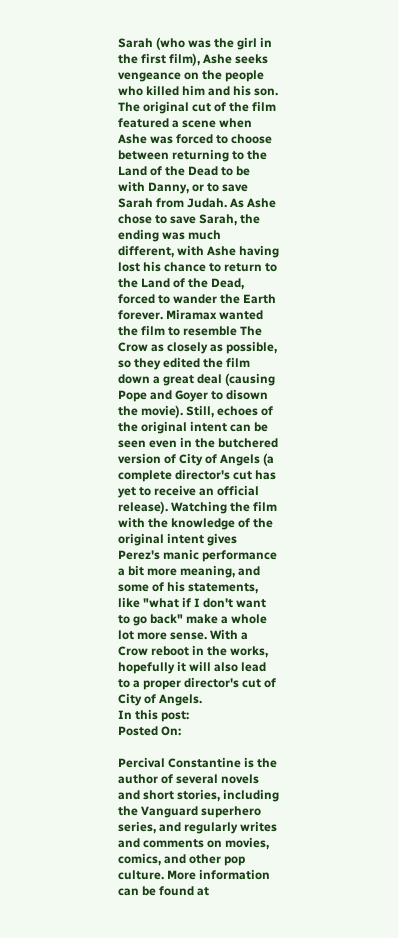Sarah (who was the girl in the first film), Ashe seeks vengeance on the people who killed him and his son. The original cut of the film featured a scene when Ashe was forced to choose between returning to the Land of the Dead to be with Danny, or to save Sarah from Judah. As Ashe chose to save Sarah, the ending was much different, with Ashe having lost his chance to return to the Land of the Dead, forced to wander the Earth forever. Miramax wanted the film to resemble The Crow as closely as possible, so they edited the film down a great deal (causing Pope and Goyer to disown the movie). Still, echoes of the original intent can be seen even in the butchered version of City of Angels (a complete director's cut has yet to receive an official release). Watching the film with the knowledge of the original intent gives Perez's manic performance a bit more meaning, and some of his statements, like "what if I don't want to go back" make a whole lot more sense. With a Crow reboot in the works, hopefully it will also lead to a proper director's cut of City of Angels.
In this post:
Posted On:

Percival Constantine is the author of several novels and short stories, including the Vanguard superhero series, and regularly writes and comments on movies, comics, and other pop culture. More information can be found at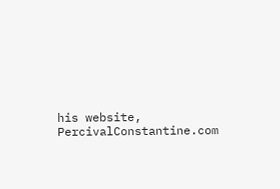his website, PercivalConstantine.com